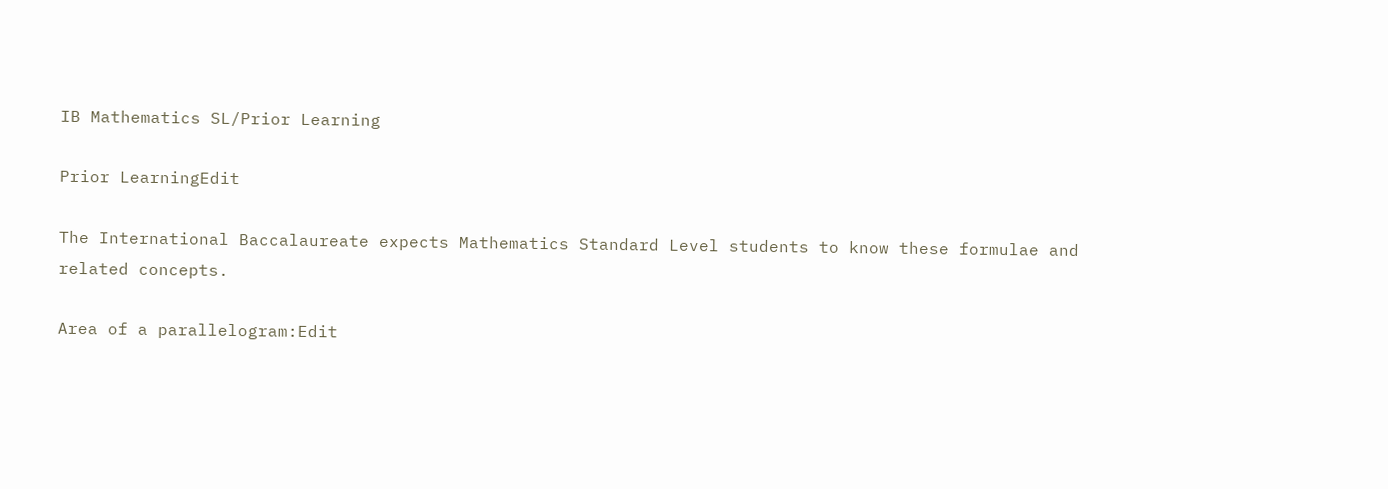IB Mathematics SL/Prior Learning

Prior LearningEdit

The International Baccalaureate expects Mathematics Standard Level students to know these formulae and related concepts.

Area of a parallelogram:Edit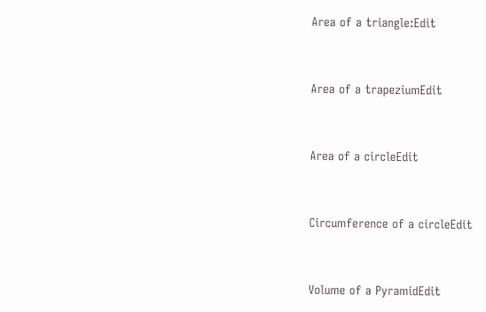Area of a triangle:Edit


Area of a trapeziumEdit


Area of a circleEdit


Circumference of a circleEdit


Volume of a PyramidEdit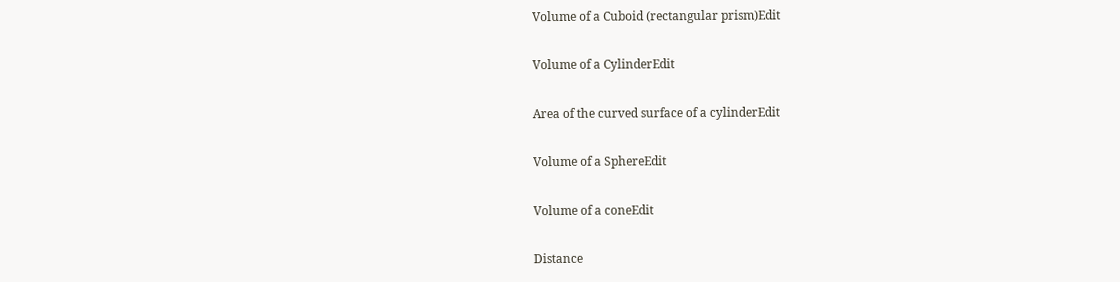Volume of a Cuboid (rectangular prism)Edit


Volume of a CylinderEdit


Area of the curved surface of a cylinderEdit


Volume of a SphereEdit


Volume of a coneEdit


Distance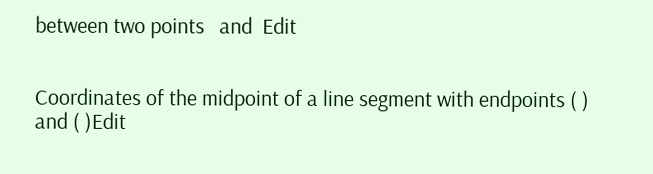between two points   and  Edit


Coordinates of the midpoint of a line segment with endpoints ( ) and ( )Edit